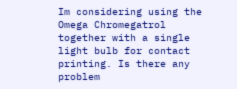Im considering using the Omega Chromegatrol together with a single light bulb for contact printing. Is there any problem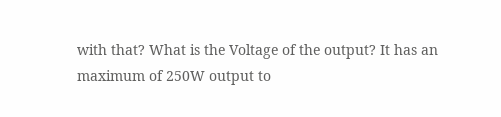with that? What is the Voltage of the output? It has an maximum of 250W output to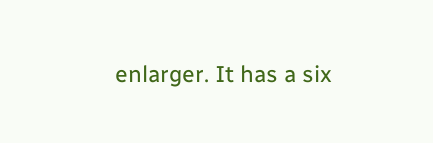enlarger. It has a six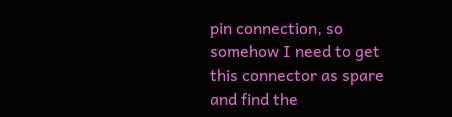pin connection, so somehow I need to get this connector as spare and find the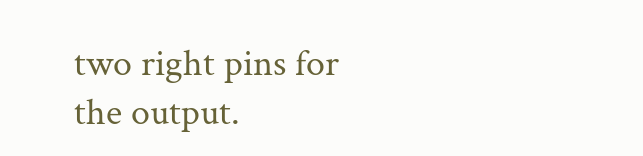two right pins for the output.